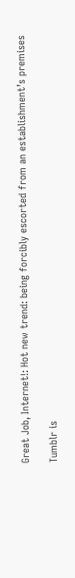Great Job, Internet!: Hot new trend: being forcibly escorted from an establishment’s premises

Tumblr is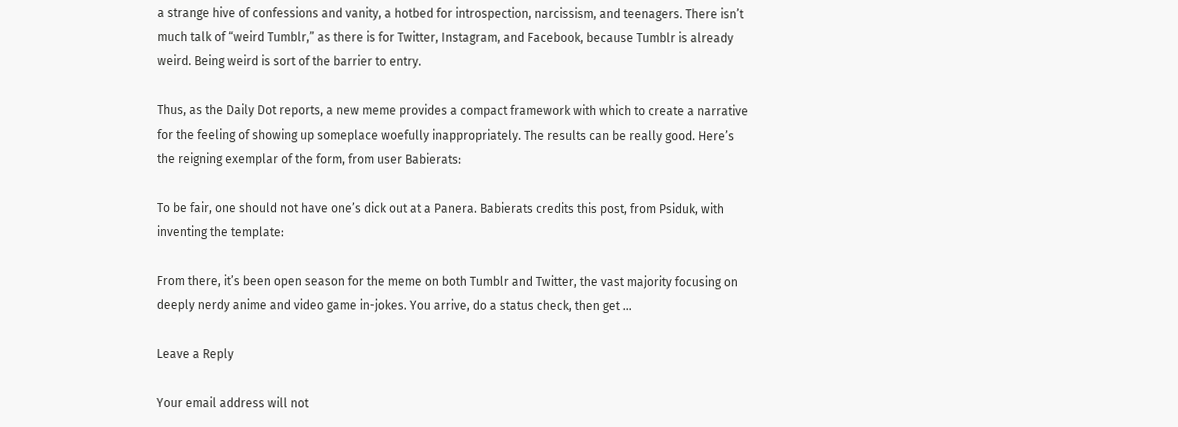a strange hive of confessions and vanity, a hotbed for introspection, narcissism, and teenagers. There isn’t much talk of “weird Tumblr,” as there is for Twitter, Instagram, and Facebook, because Tumblr is already weird. Being weird is sort of the barrier to entry.

Thus, as the Daily Dot reports, a new meme provides a compact framework with which to create a narrative for the feeling of showing up someplace woefully inappropriately. The results can be really good. Here’s the reigning exemplar of the form, from user Babierats:

To be fair, one should not have one’s dick out at a Panera. Babierats credits this post, from Psiduk, with inventing the template:

From there, it’s been open season for the meme on both Tumblr and Twitter, the vast majority focusing on deeply nerdy anime and video game in-jokes. You arrive, do a status check, then get …

Leave a Reply

Your email address will not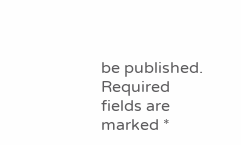be published. Required fields are marked *